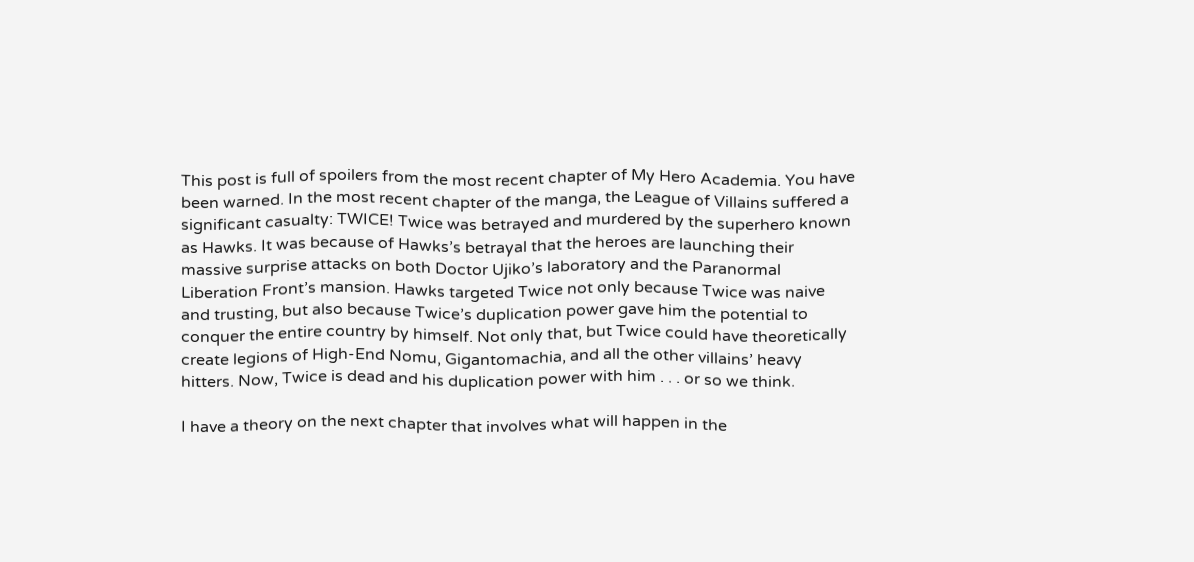This post is full of spoilers from the most recent chapter of My Hero Academia. You have been warned. In the most recent chapter of the manga, the League of Villains suffered a significant casualty: TWICE! Twice was betrayed and murdered by the superhero known as Hawks. It was because of Hawks’s betrayal that the heroes are launching their massive surprise attacks on both Doctor Ujiko’s laboratory and the Paranormal Liberation Front’s mansion. Hawks targeted Twice not only because Twice was naive and trusting, but also because Twice’s duplication power gave him the potential to conquer the entire country by himself. Not only that, but Twice could have theoretically create legions of High-End Nomu, Gigantomachia, and all the other villains’ heavy hitters. Now, Twice is dead and his duplication power with him . . . or so we think.

I have a theory on the next chapter that involves what will happen in the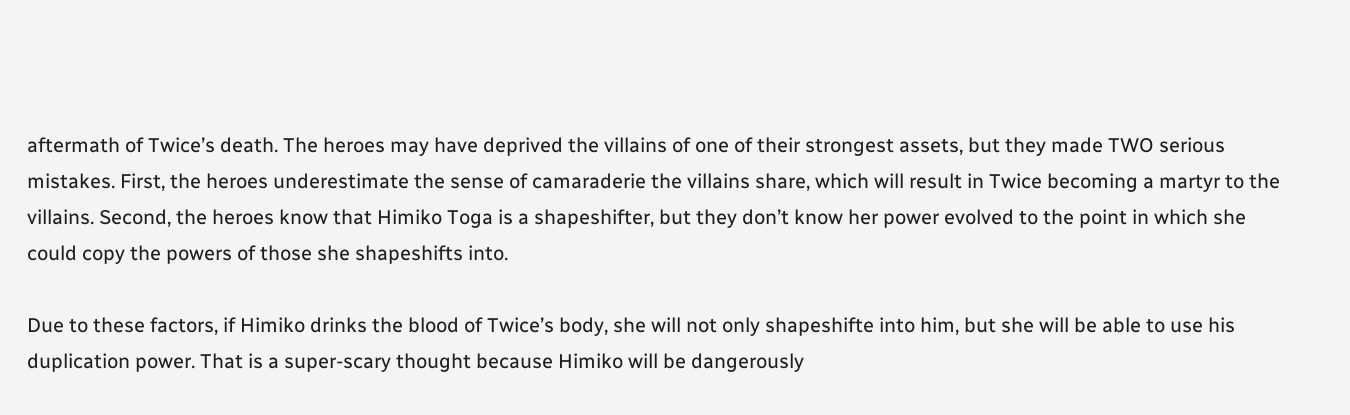aftermath of Twice’s death. The heroes may have deprived the villains of one of their strongest assets, but they made TWO serious mistakes. First, the heroes underestimate the sense of camaraderie the villains share, which will result in Twice becoming a martyr to the villains. Second, the heroes know that Himiko Toga is a shapeshifter, but they don’t know her power evolved to the point in which she could copy the powers of those she shapeshifts into.

Due to these factors, if Himiko drinks the blood of Twice’s body, she will not only shapeshifte into him, but she will be able to use his duplication power. That is a super-scary thought because Himiko will be dangerously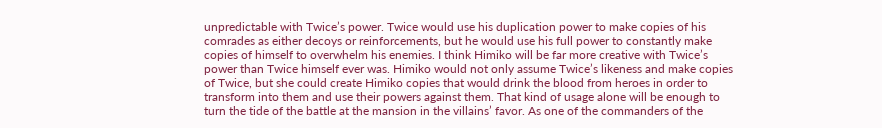unpredictable with Twice’s power. Twice would use his duplication power to make copies of his comrades as either decoys or reinforcements, but he would use his full power to constantly make copies of himself to overwhelm his enemies. I think Himiko will be far more creative with Twice’s power than Twice himself ever was. Himiko would not only assume Twice’s likeness and make copies of Twice, but she could create Himiko copies that would drink the blood from heroes in order to transform into them and use their powers against them. That kind of usage alone will be enough to turn the tide of the battle at the mansion in the villains’ favor. As one of the commanders of the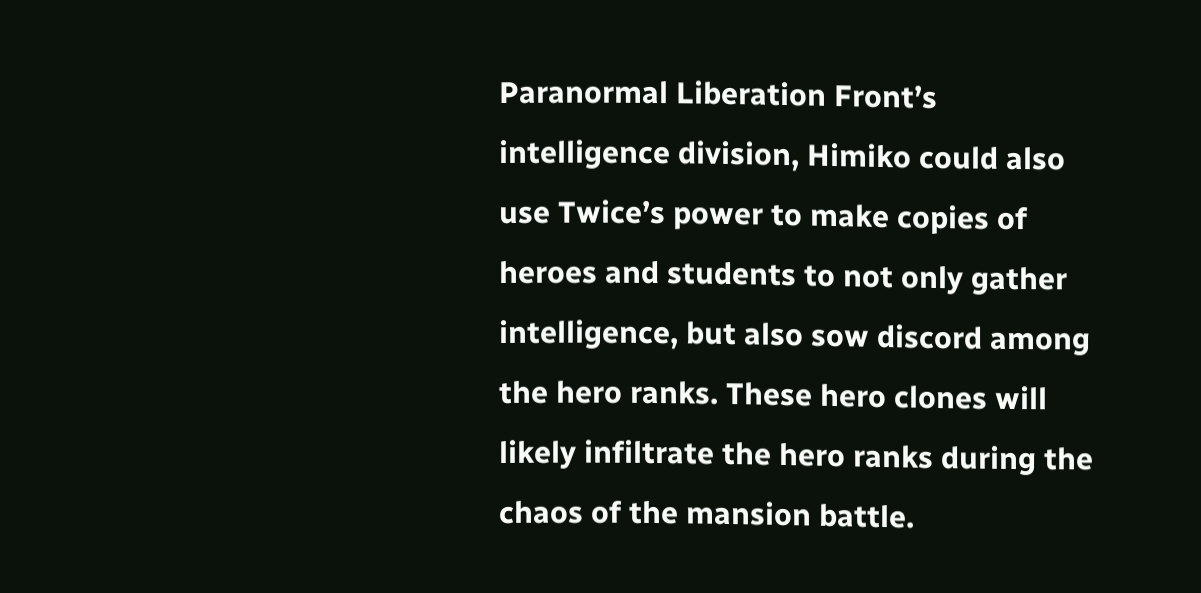Paranormal Liberation Front’s intelligence division, Himiko could also use Twice’s power to make copies of heroes and students to not only gather intelligence, but also sow discord among the hero ranks. These hero clones will likely infiltrate the hero ranks during the chaos of the mansion battle.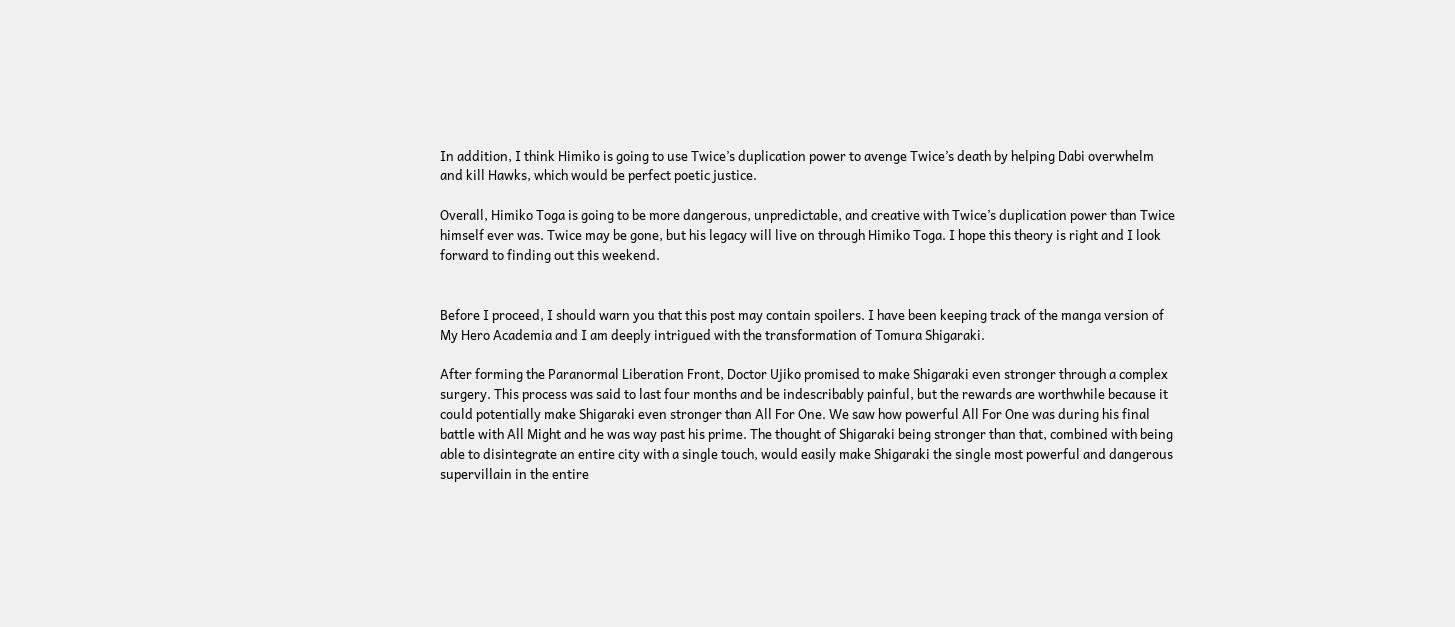In addition, I think Himiko is going to use Twice’s duplication power to avenge Twice’s death by helping Dabi overwhelm and kill Hawks, which would be perfect poetic justice.

Overall, Himiko Toga is going to be more dangerous, unpredictable, and creative with Twice’s duplication power than Twice himself ever was. Twice may be gone, but his legacy will live on through Himiko Toga. I hope this theory is right and I look forward to finding out this weekend.


Before I proceed, I should warn you that this post may contain spoilers. I have been keeping track of the manga version of My Hero Academia and I am deeply intrigued with the transformation of Tomura Shigaraki.

After forming the Paranormal Liberation Front, Doctor Ujiko promised to make Shigaraki even stronger through a complex surgery. This process was said to last four months and be indescribably painful, but the rewards are worthwhile because it could potentially make Shigaraki even stronger than All For One. We saw how powerful All For One was during his final battle with All Might and he was way past his prime. The thought of Shigaraki being stronger than that, combined with being able to disintegrate an entire city with a single touch, would easily make Shigaraki the single most powerful and dangerous supervillain in the entire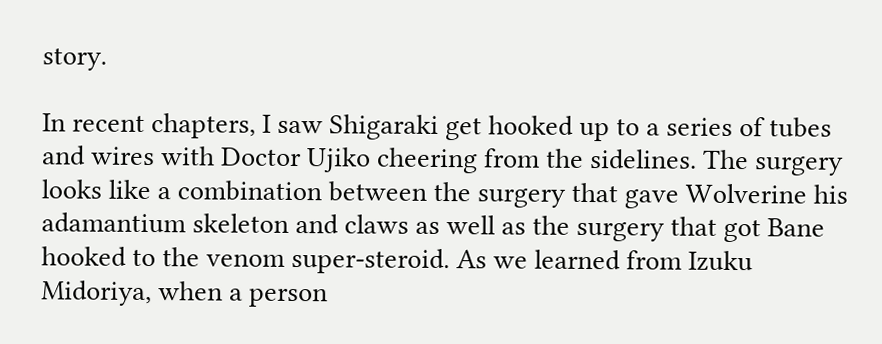story.

In recent chapters, I saw Shigaraki get hooked up to a series of tubes and wires with Doctor Ujiko cheering from the sidelines. The surgery looks like a combination between the surgery that gave Wolverine his adamantium skeleton and claws as well as the surgery that got Bane hooked to the venom super-steroid. As we learned from Izuku Midoriya, when a person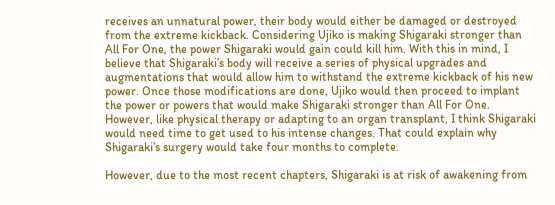receives an unnatural power, their body would either be damaged or destroyed from the extreme kickback. Considering Ujiko is making Shigaraki stronger than All For One, the power Shigaraki would gain could kill him. With this in mind, I believe that Shigaraki’s body will receive a series of physical upgrades and augmentations that would allow him to withstand the extreme kickback of his new power. Once those modifications are done, Ujiko would then proceed to implant the power or powers that would make Shigaraki stronger than All For One. However, like physical therapy or adapting to an organ transplant, I think Shigaraki would need time to get used to his intense changes. That could explain why Shigaraki’s surgery would take four months to complete.

However, due to the most recent chapters, Shigaraki is at risk of awakening from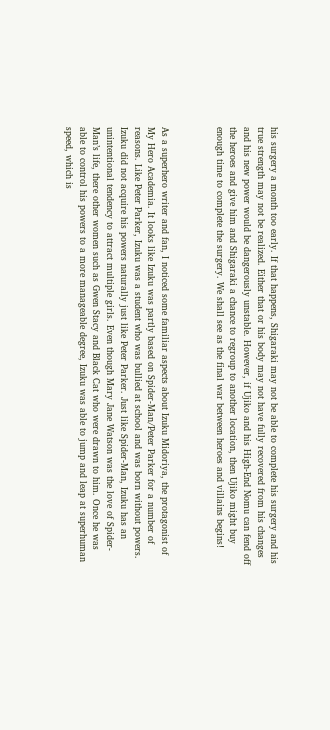his surgery a month too early. If that happens, Shigaraki may not be able to complete his surgery and his true strength may not be realized. Either that or his body may not have fully recovered from his changes and his new power would be dangerously unstable. However, if Ujiko and his High-End Nomu can fend off the heroes and give him and Shigaraki a chance to regroup to another location, then Ujiko might buy enough time to complete the surgery. We shall see as the final war between heroes and villains begins!



As a superhero writer and fan, I noticed some familiar aspects about Izuku Midoriya, the protagonist of My Hero Academia. It looks like Izuku was partly based on Spider-Man/Peter Parker for a number of reasons. Like Peter Parker, Izuku was a student who was bullied at school and was born without powers. Izuku did not acquire his powers naturally just like Peter Parker. Just like Spider-Man, Izuku has an unintentional tendency to attract multiple girls. Even though Mary Jane Watson was the love of Spider-Man’s life, there other women such as Gwen Stacy and Black Cat who were drawn to him. Once he was able to control his powers to a more manageable degree, Izuku was able to jump and leap at superhuman speed, which is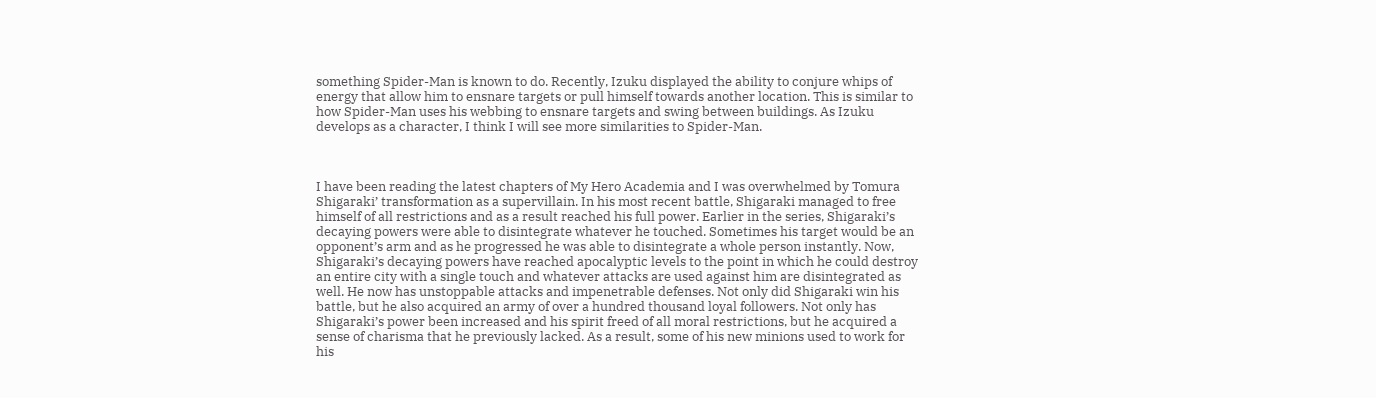something Spider-Man is known to do. Recently, Izuku displayed the ability to conjure whips of energy that allow him to ensnare targets or pull himself towards another location. This is similar to how Spider-Man uses his webbing to ensnare targets and swing between buildings. As Izuku develops as a character, I think I will see more similarities to Spider-Man.



I have been reading the latest chapters of My Hero Academia and I was overwhelmed by Tomura Shigaraki’ transformation as a supervillain. In his most recent battle, Shigaraki managed to free himself of all restrictions and as a result reached his full power. Earlier in the series, Shigaraki’s decaying powers were able to disintegrate whatever he touched. Sometimes his target would be an opponent’s arm and as he progressed he was able to disintegrate a whole person instantly. Now, Shigaraki’s decaying powers have reached apocalyptic levels to the point in which he could destroy an entire city with a single touch and whatever attacks are used against him are disintegrated as well. He now has unstoppable attacks and impenetrable defenses. Not only did Shigaraki win his battle, but he also acquired an army of over a hundred thousand loyal followers. Not only has Shigaraki’s power been increased and his spirit freed of all moral restrictions, but he acquired a sense of charisma that he previously lacked. As a result, some of his new minions used to work for his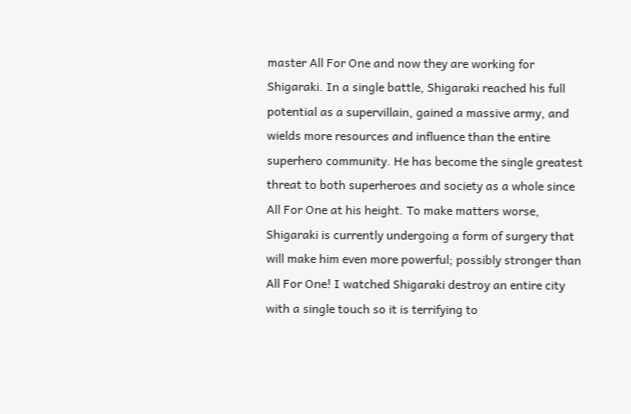master All For One and now they are working for Shigaraki. In a single battle, Shigaraki reached his full potential as a supervillain, gained a massive army, and wields more resources and influence than the entire superhero community. He has become the single greatest threat to both superheroes and society as a whole since All For One at his height. To make matters worse, Shigaraki is currently undergoing a form of surgery that will make him even more powerful; possibly stronger than All For One! I watched Shigaraki destroy an entire city with a single touch so it is terrifying to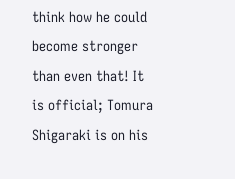think how he could become stronger than even that! It is official; Tomura Shigaraki is on his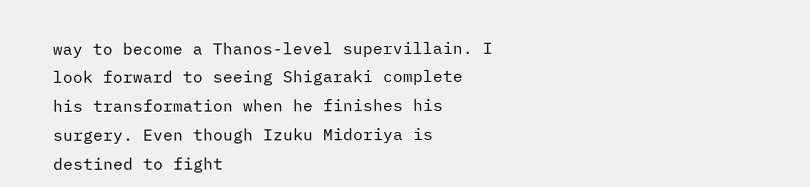way to become a Thanos-level supervillain. I look forward to seeing Shigaraki complete his transformation when he finishes his surgery. Even though Izuku Midoriya is destined to fight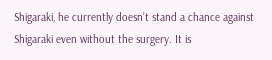Shigaraki, he currently doesn’t stand a chance against Shigaraki even without the surgery. It is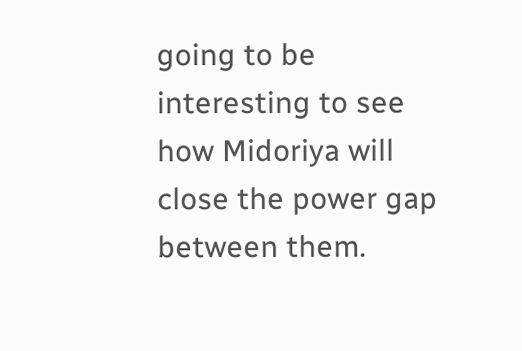going to be interesting to see how Midoriya will close the power gap between them.